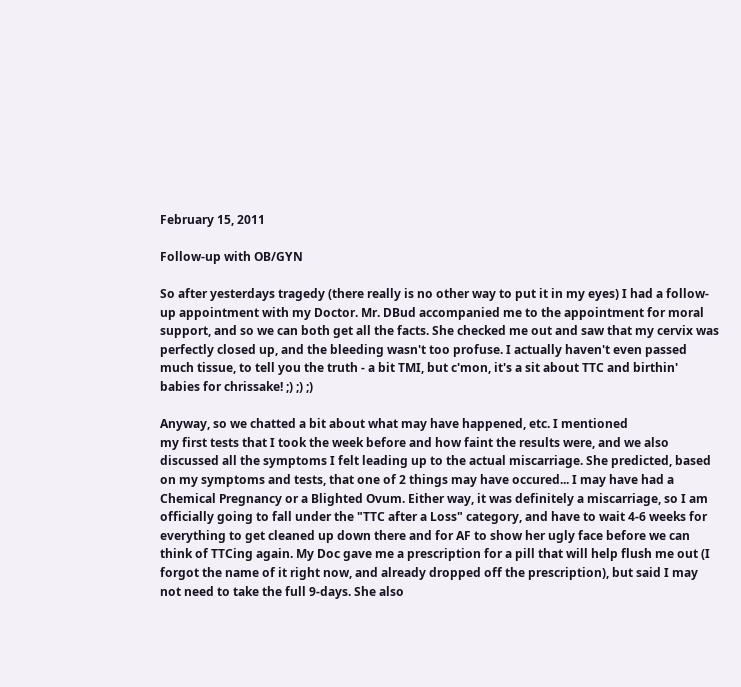February 15, 2011

Follow-up with OB/GYN

So after yesterdays tragedy (there really is no other way to put it in my eyes) I had a follow-up appointment with my Doctor. Mr. DBud accompanied me to the appointment for moral support, and so we can both get all the facts. She checked me out and saw that my cervix was perfectly closed up, and the bleeding wasn't too profuse. I actually haven't even passed much tissue, to tell you the truth - a bit TMI, but c'mon, it's a sit about TTC and birthin' babies for chrissake! ;) ;) ;)

Anyway, so we chatted a bit about what may have happened, etc. I mentioned
my first tests that I took the week before and how faint the results were, and we also discussed all the symptoms I felt leading up to the actual miscarriage. She predicted, based on my symptoms and tests, that one of 2 things may have occured... I may have had a Chemical Pregnancy or a Blighted Ovum. Either way, it was definitely a miscarriage, so I am officially going to fall under the "TTC after a Loss" category, and have to wait 4-6 weeks for everything to get cleaned up down there and for AF to show her ugly face before we can think of TTCing again. My Doc gave me a prescription for a pill that will help flush me out (I forgot the name of it right now, and already dropped off the prescription), but said I may not need to take the full 9-days. She also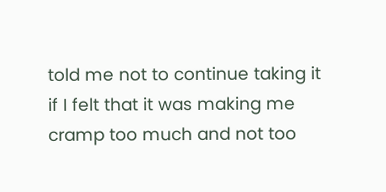told me not to continue taking it if I felt that it was making me cramp too much and not too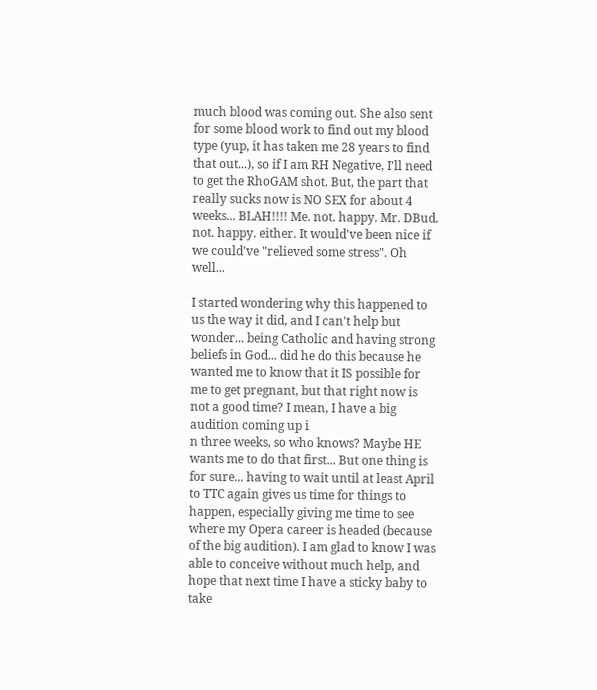much blood was coming out. She also sent for some blood work to find out my blood type (yup, it has taken me 28 years to find that out...), so if I am RH Negative, I'll need to get the RhoGAM shot. But, the part that really sucks now is NO SEX for about 4 weeks... BLAH!!!! Me. not. happy. Mr. DBud. not. happy. either. It would've been nice if we could've "relieved some stress". Oh well...

I started wondering why this happened to us the way it did, and I can't help but wonder... being Catholic and having strong beliefs in God... did he do this because he wanted me to know that it IS possible for me to get pregnant, but that right now is not a good time? I mean, I have a big audition coming up i
n three weeks, so who knows? Maybe HE wants me to do that first... But one thing is for sure... having to wait until at least April to TTC again gives us time for things to happen, especially giving me time to see where my Opera career is headed (because of the big audition). I am glad to know I was able to conceive without much help, and hope that next time I have a sticky baby to take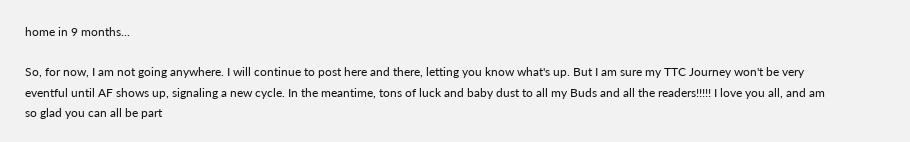home in 9 months...

So, for now, I am not going anywhere. I will continue to post here and there, letting you know what's up. But I am sure my TTC Journey won't be very eventful until AF shows up, signaling a new cycle. In the meantime, tons of luck and baby dust to all my Buds and all the readers!!!!! I love you all, and am so glad you can all be part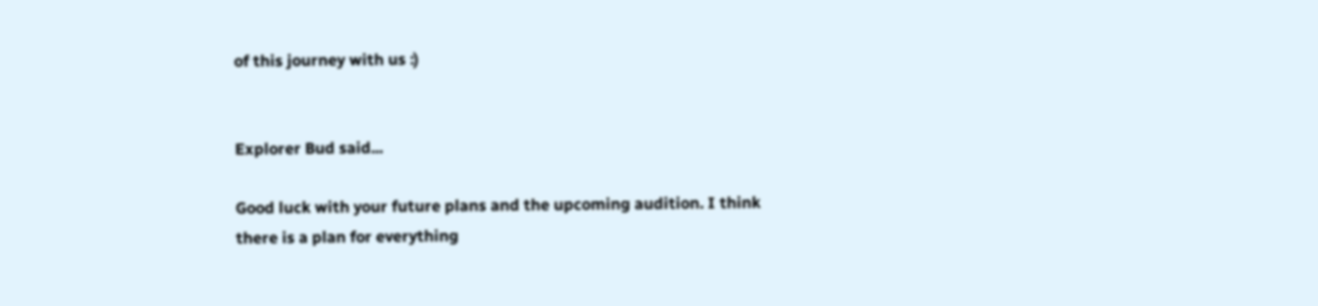of this journey with us :)


Explorer Bud said...

Good luck with your future plans and the upcoming audition. I think there is a plan for everything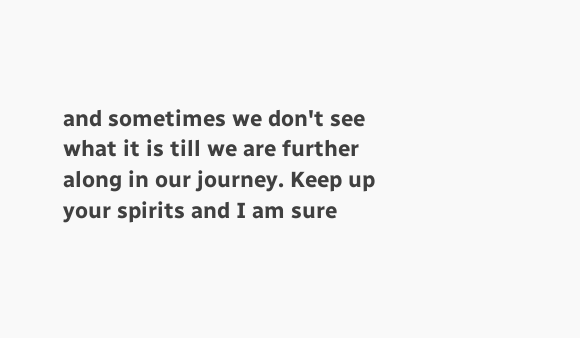and sometimes we don't see what it is till we are further along in our journey. Keep up your spirits and I am sure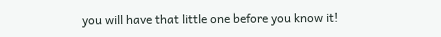you will have that little one before you know it!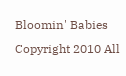Bloomin' Babies Copyright 2010 All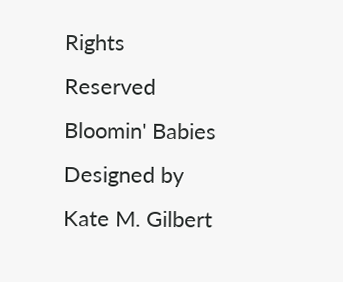Rights Reserved Bloomin' Babies Designed by Kate M. Gilbert